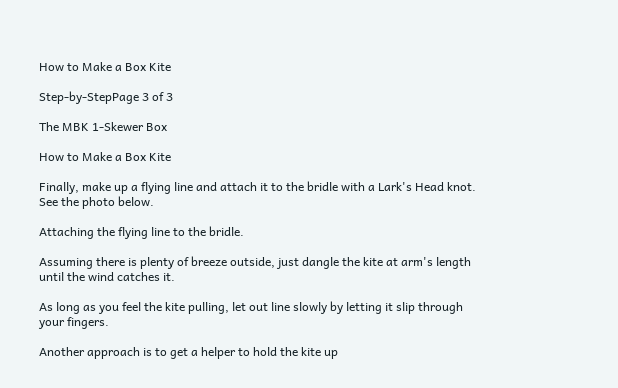How to Make a Box Kite

Step-by-StepPage 3 of 3

The MBK 1-Skewer Box

How to Make a Box Kite

Finally, make up a flying line and attach it to the bridle with a Lark's Head knot. See the photo below.

Attaching the flying line to the bridle.

Assuming there is plenty of breeze outside, just dangle the kite at arm's length until the wind catches it.

As long as you feel the kite pulling, let out line slowly by letting it slip through your fingers.

Another approach is to get a helper to hold the kite up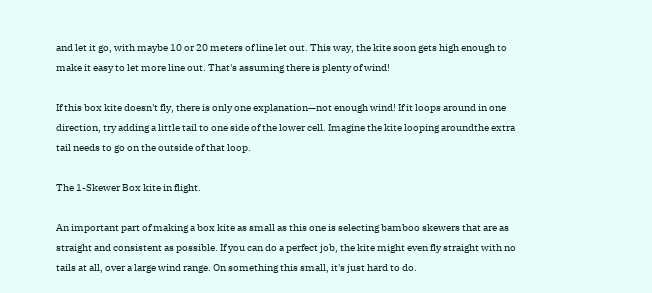and let it go, with maybe 10 or 20 meters of line let out. This way, the kite soon gets high enough to make it easy to let more line out. That's assuming there is plenty of wind!

If this box kite doesn't fly, there is only one explanation—not enough wind! If it loops around in one direction, try adding a little tail to one side of the lower cell. Imagine the kite looping aroundthe extra tail needs to go on the outside of that loop.

The 1-Skewer Box kite in flight.

An important part of making a box kite as small as this one is selecting bamboo skewers that are as straight and consistent as possible. If you can do a perfect job, the kite might even fly straight with no tails at all, over a large wind range. On something this small, it's just hard to do.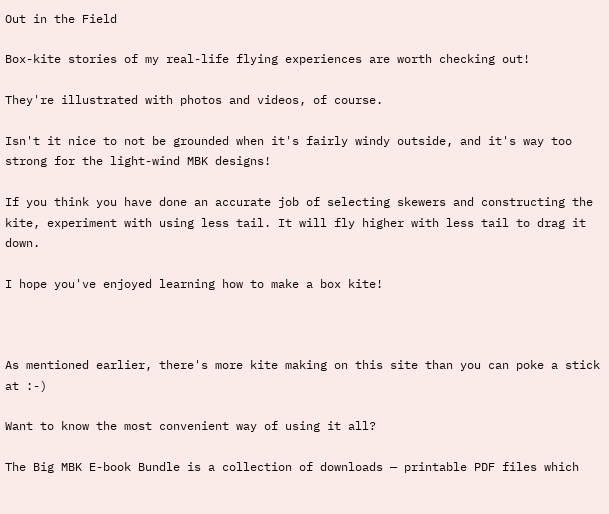Out in the Field

Box-kite stories of my real-life flying experiences are worth checking out!

They're illustrated with photos and videos, of course.

Isn't it nice to not be grounded when it's fairly windy outside, and it's way too strong for the light-wind MBK designs!

If you think you have done an accurate job of selecting skewers and constructing the kite, experiment with using less tail. It will fly higher with less tail to drag it down.

I hope you've enjoyed learning how to make a box kite!



As mentioned earlier, there's more kite making on this site than you can poke a stick at :-)

Want to know the most convenient way of using it all?

The Big MBK E-book Bundle is a collection of downloads — printable PDF files which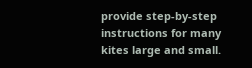provide step-by-step instructions for many kites large and small.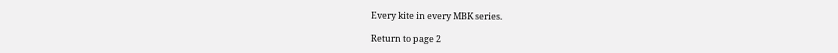Every kite in every MBK series.

Return to page 2